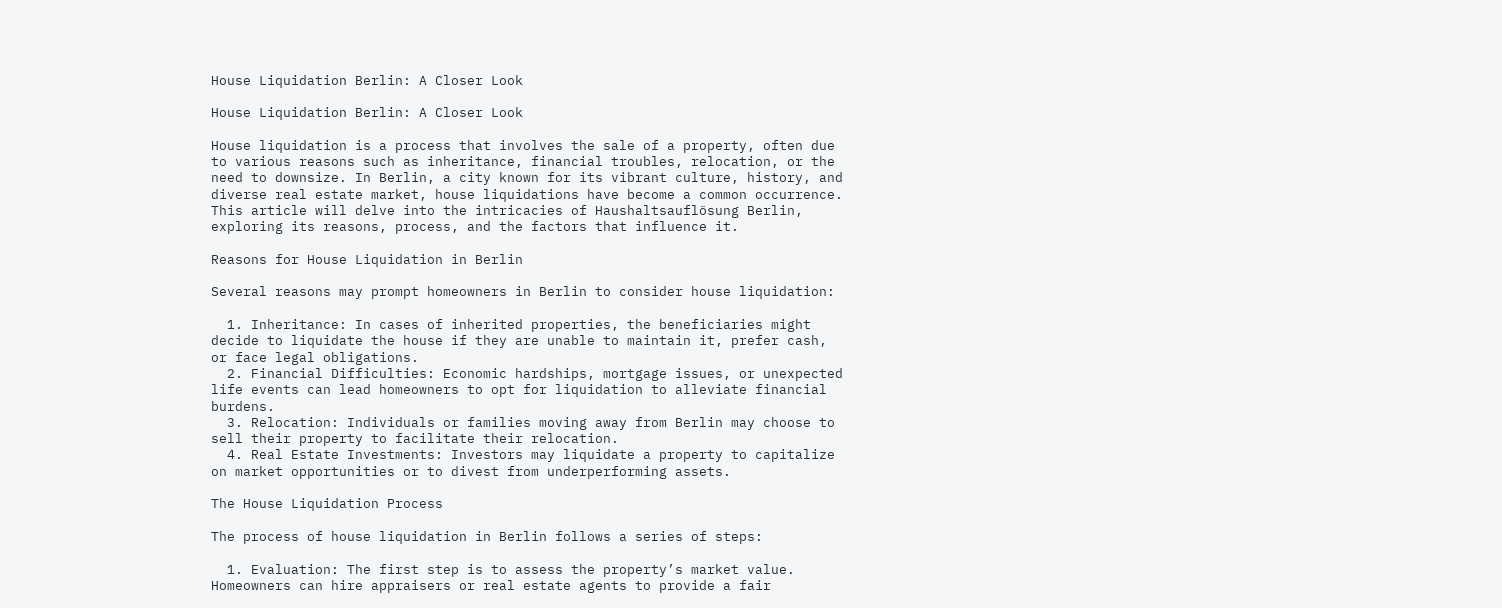House Liquidation Berlin: A Closer Look

House Liquidation Berlin: A Closer Look

House liquidation is a process that involves the sale of a property, often due to various reasons such as inheritance, financial troubles, relocation, or the need to downsize. In Berlin, a city known for its vibrant culture, history, and diverse real estate market, house liquidations have become a common occurrence. This article will delve into the intricacies of Haushaltsauflösung Berlin, exploring its reasons, process, and the factors that influence it.

Reasons for House Liquidation in Berlin

Several reasons may prompt homeowners in Berlin to consider house liquidation:

  1. Inheritance: In cases of inherited properties, the beneficiaries might decide to liquidate the house if they are unable to maintain it, prefer cash, or face legal obligations.
  2. Financial Difficulties: Economic hardships, mortgage issues, or unexpected life events can lead homeowners to opt for liquidation to alleviate financial burdens.
  3. Relocation: Individuals or families moving away from Berlin may choose to sell their property to facilitate their relocation.
  4. Real Estate Investments: Investors may liquidate a property to capitalize on market opportunities or to divest from underperforming assets.

The House Liquidation Process

The process of house liquidation in Berlin follows a series of steps:

  1. Evaluation: The first step is to assess the property’s market value. Homeowners can hire appraisers or real estate agents to provide a fair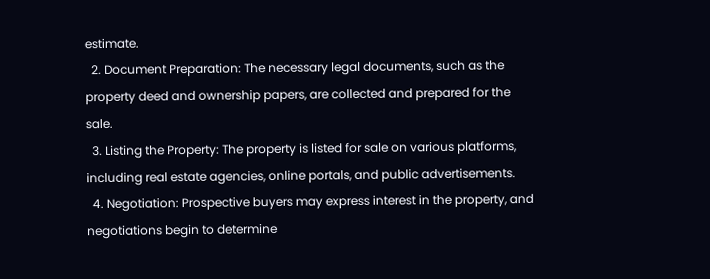estimate.
  2. Document Preparation: The necessary legal documents, such as the property deed and ownership papers, are collected and prepared for the sale.
  3. Listing the Property: The property is listed for sale on various platforms, including real estate agencies, online portals, and public advertisements.
  4. Negotiation: Prospective buyers may express interest in the property, and negotiations begin to determine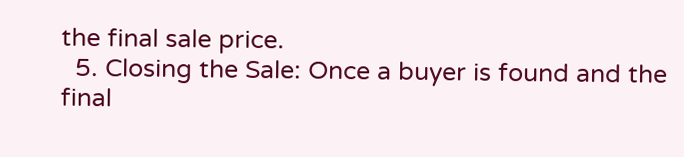the final sale price.
  5. Closing the Sale: Once a buyer is found and the final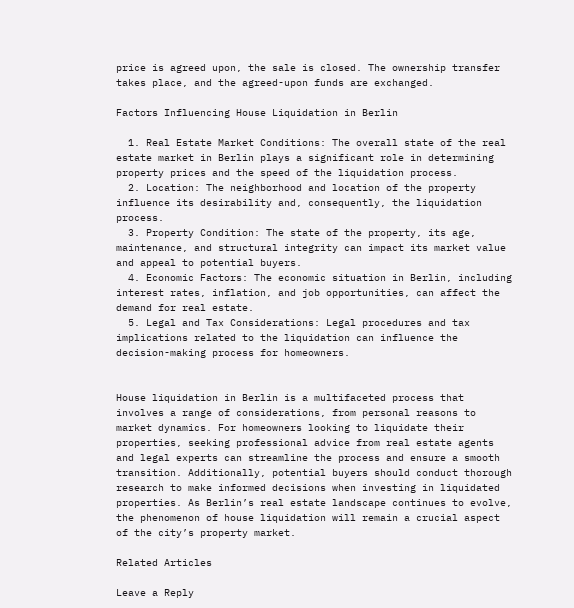price is agreed upon, the sale is closed. The ownership transfer takes place, and the agreed-upon funds are exchanged.

Factors Influencing House Liquidation in Berlin

  1. Real Estate Market Conditions: The overall state of the real estate market in Berlin plays a significant role in determining property prices and the speed of the liquidation process.
  2. Location: The neighborhood and location of the property influence its desirability and, consequently, the liquidation process.
  3. Property Condition: The state of the property, its age, maintenance, and structural integrity can impact its market value and appeal to potential buyers.
  4. Economic Factors: The economic situation in Berlin, including interest rates, inflation, and job opportunities, can affect the demand for real estate.
  5. Legal and Tax Considerations: Legal procedures and tax implications related to the liquidation can influence the decision-making process for homeowners.


House liquidation in Berlin is a multifaceted process that involves a range of considerations, from personal reasons to market dynamics. For homeowners looking to liquidate their properties, seeking professional advice from real estate agents and legal experts can streamline the process and ensure a smooth transition. Additionally, potential buyers should conduct thorough research to make informed decisions when investing in liquidated properties. As Berlin’s real estate landscape continues to evolve, the phenomenon of house liquidation will remain a crucial aspect of the city’s property market.

Related Articles

Leave a Reply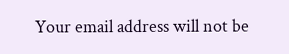Your email address will not be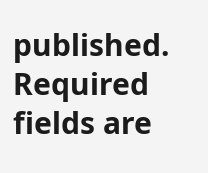published. Required fields are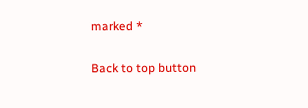marked *

Back to top button